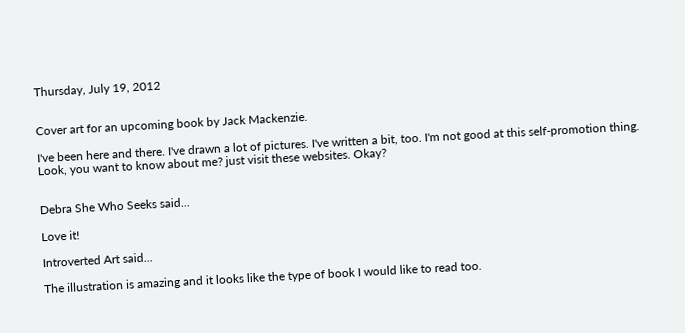Thursday, July 19, 2012


Cover art for an upcoming book by Jack Mackenzie.

I've been here and there. I've drawn a lot of pictures. I've written a bit, too. I'm not good at this self-promotion thing. Look, you want to know about me? just visit these websites. Okay?


Debra She Who Seeks said...

Love it!

Introverted Art said...

The illustration is amazing and it looks like the type of book I would like to read too.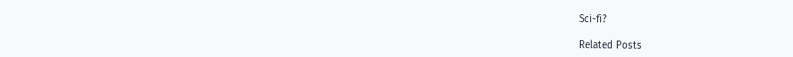Sci-fi?

Related Posts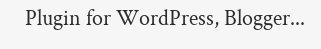Plugin for WordPress, Blogger...